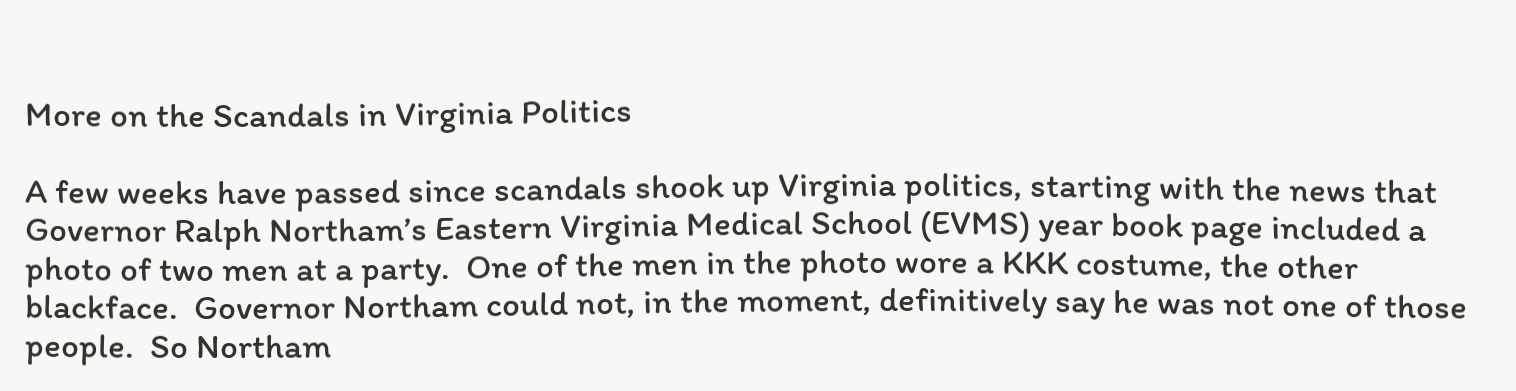More on the Scandals in Virginia Politics

A few weeks have passed since scandals shook up Virginia politics, starting with the news that Governor Ralph Northam’s Eastern Virginia Medical School (EVMS) year book page included a photo of two men at a party.  One of the men in the photo wore a KKK costume, the other blackface.  Governor Northam could not, in the moment, definitively say he was not one of those people.  So Northam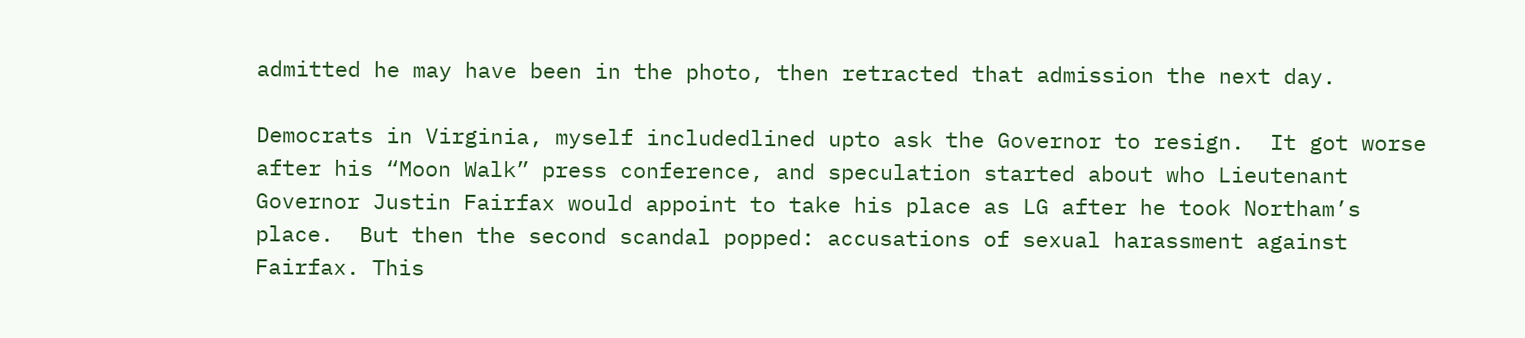admitted he may have been in the photo, then retracted that admission the next day.

Democrats in Virginia, myself includedlined upto ask the Governor to resign.  It got worse after his “Moon Walk” press conference, and speculation started about who Lieutenant Governor Justin Fairfax would appoint to take his place as LG after he took Northam’s place.  But then the second scandal popped: accusations of sexual harassment against Fairfax. This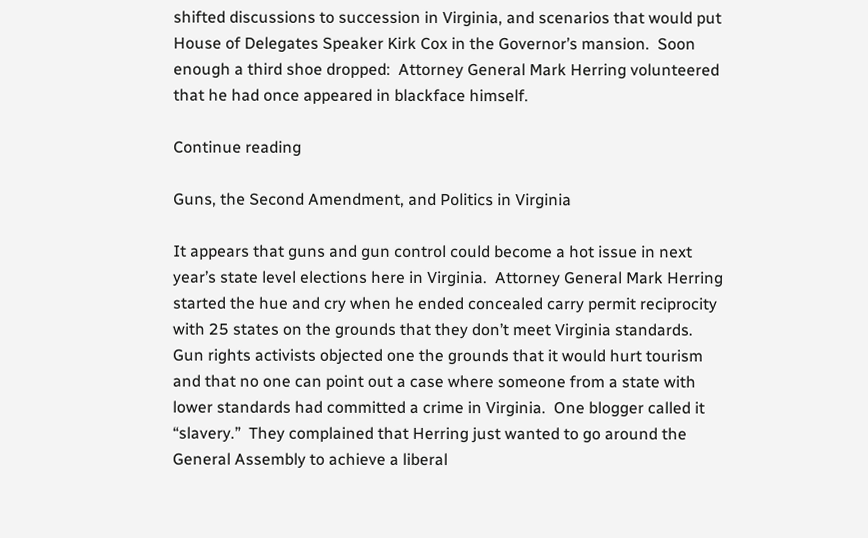shifted discussions to succession in Virginia, and scenarios that would put House of Delegates Speaker Kirk Cox in the Governor’s mansion.  Soon enough a third shoe dropped:  Attorney General Mark Herring volunteered that he had once appeared in blackface himself.

Continue reading

Guns, the Second Amendment, and Politics in Virginia

It appears that guns and gun control could become a hot issue in next year’s state level elections here in Virginia.  Attorney General Mark Herring started the hue and cry when he ended concealed carry permit reciprocity with 25 states on the grounds that they don’t meet Virginia standards.  Gun rights activists objected one the grounds that it would hurt tourism and that no one can point out a case where someone from a state with lower standards had committed a crime in Virginia.  One blogger called it “slavery.”  They complained that Herring just wanted to go around the General Assembly to achieve a liberal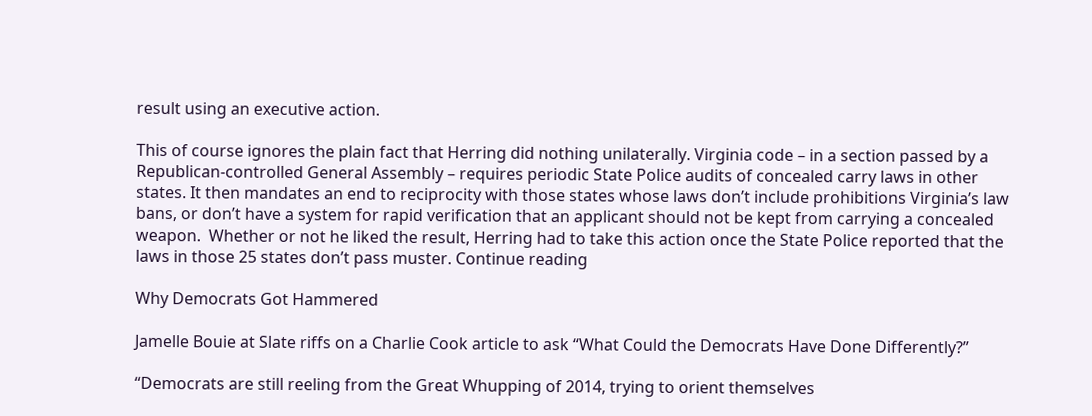result using an executive action.

This of course ignores the plain fact that Herring did nothing unilaterally. Virginia code – in a section passed by a Republican-controlled General Assembly – requires periodic State Police audits of concealed carry laws in other states. It then mandates an end to reciprocity with those states whose laws don’t include prohibitions Virginia’s law bans, or don’t have a system for rapid verification that an applicant should not be kept from carrying a concealed weapon.  Whether or not he liked the result, Herring had to take this action once the State Police reported that the laws in those 25 states don’t pass muster. Continue reading

Why Democrats Got Hammered

Jamelle Bouie at Slate riffs on a Charlie Cook article to ask “What Could the Democrats Have Done Differently?”

“Democrats are still reeling from the Great Whupping of 2014, trying to orient themselves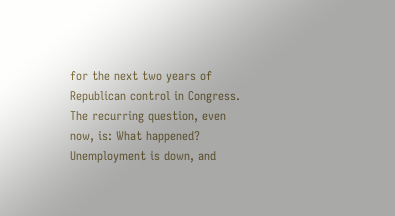for the next two years of Republican control in Congress. The recurring question, even now, is: What happened? Unemployment is down, and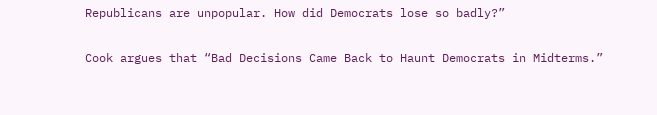Republicans are unpopular. How did Democrats lose so badly?”

Cook argues that “Bad Decisions Came Back to Haunt Democrats in Midterms.”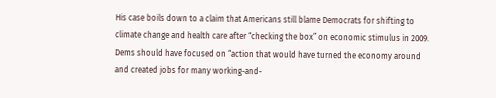His case boils down to a claim that Americans still blame Democrats for shifting to climate change and health care after “checking the box” on economic stimulus in 2009.  Dems should have focused on “action that would have turned the economy around and created jobs for many working-and-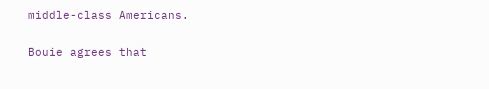middle-class Americans.

Bouie agrees that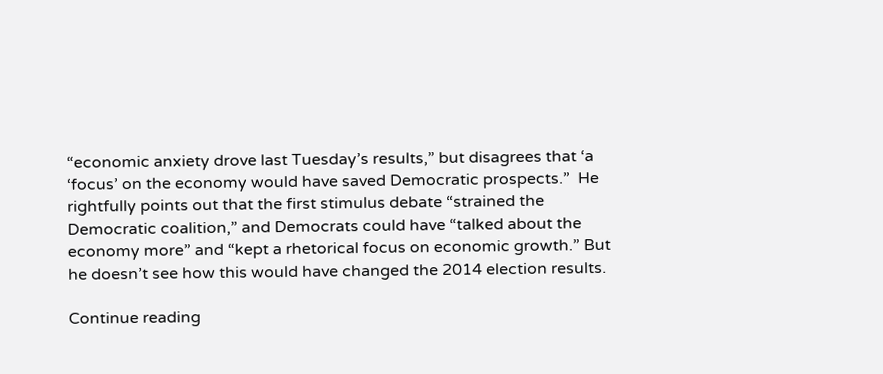“economic anxiety drove last Tuesday’s results,” but disagrees that ‘a ‘focus’ on the economy would have saved Democratic prospects.”  He rightfully points out that the first stimulus debate “strained the Democratic coalition,” and Democrats could have “talked about the economy more” and “kept a rhetorical focus on economic growth.” But he doesn’t see how this would have changed the 2014 election results.

Continue reading